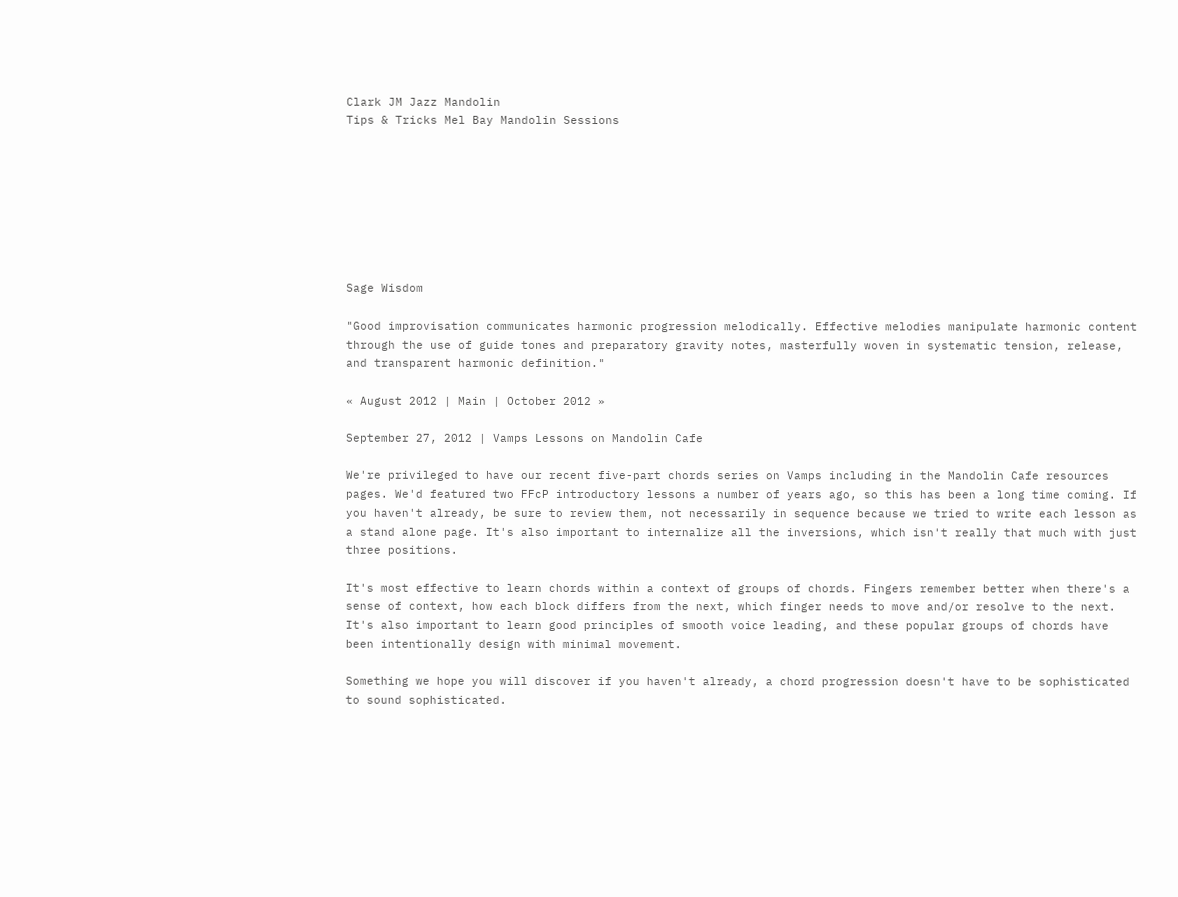Clark JM Jazz Mandolin
Tips & Tricks Mel Bay Mandolin Sessions








Sage Wisdom

"Good improvisation communicates harmonic progression melodically. Effective melodies manipulate harmonic content through the use of guide tones and preparatory gravity notes, masterfully woven in systematic tension, release, and transparent harmonic definition."

« August 2012 | Main | October 2012 »

September 27, 2012 | Vamps Lessons on Mandolin Cafe

We're privileged to have our recent five-part chords series on Vamps including in the Mandolin Cafe resources pages. We'd featured two FFcP introductory lessons a number of years ago, so this has been a long time coming. If you haven't already, be sure to review them, not necessarily in sequence because we tried to write each lesson as a stand alone page. It's also important to internalize all the inversions, which isn't really that much with just three positions.

It's most effective to learn chords within a context of groups of chords. Fingers remember better when there's a sense of context, how each block differs from the next, which finger needs to move and/or resolve to the next. It's also important to learn good principles of smooth voice leading, and these popular groups of chords have been intentionally design with minimal movement.

Something we hope you will discover if you haven't already, a chord progression doesn't have to be sophisticated to sound sophisticated.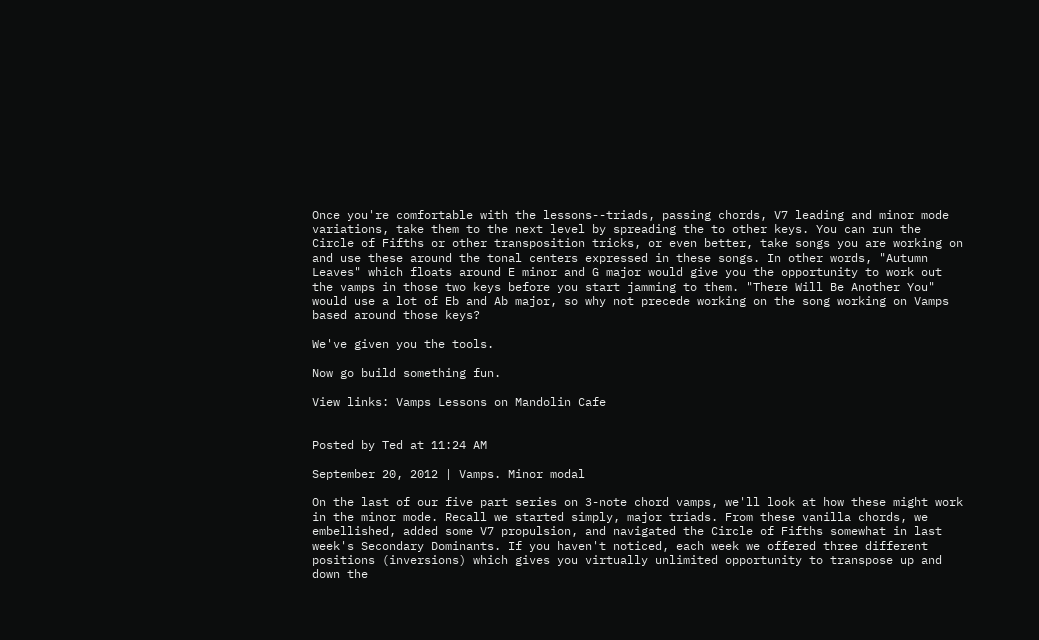Once you're comfortable with the lessons--triads, passing chords, V7 leading and minor mode variations, take them to the next level by spreading the to other keys. You can run the Circle of Fifths or other transposition tricks, or even better, take songs you are working on and use these around the tonal centers expressed in these songs. In other words, "Autumn Leaves" which floats around E minor and G major would give you the opportunity to work out the vamps in those two keys before you start jamming to them. "There Will Be Another You" would use a lot of Eb and Ab major, so why not precede working on the song working on Vamps based around those keys?

We've given you the tools.

Now go build something fun.

View links: Vamps Lessons on Mandolin Cafe


Posted by Ted at 11:24 AM

September 20, 2012 | Vamps. Minor modal

On the last of our five part series on 3-note chord vamps, we'll look at how these might work in the minor mode. Recall we started simply, major triads. From these vanilla chords, we embellished, added some V7 propulsion, and navigated the Circle of Fifths somewhat in last week's Secondary Dominants. If you haven't noticed, each week we offered three different positions (inversions) which gives you virtually unlimited opportunity to transpose up and down the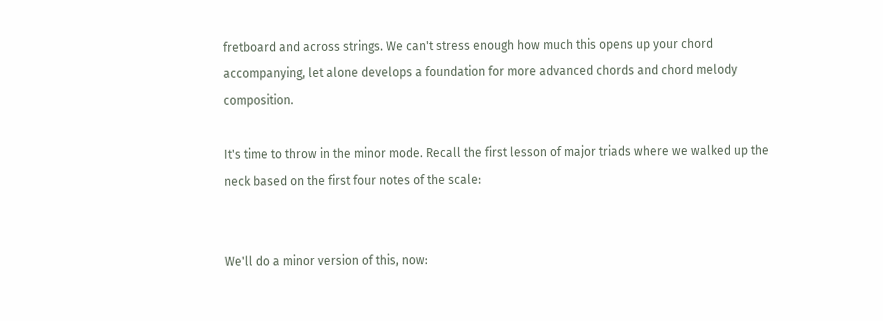fretboard and across strings. We can't stress enough how much this opens up your chord accompanying, let alone develops a foundation for more advanced chords and chord melody composition.

It's time to throw in the minor mode. Recall the first lesson of major triads where we walked up the neck based on the first four notes of the scale:


We'll do a minor version of this, now: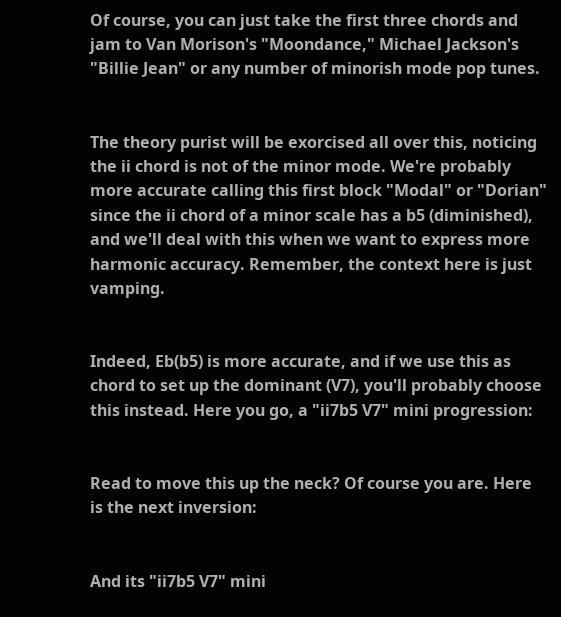Of course, you can just take the first three chords and jam to Van Morison's "Moondance," Michael Jackson's "Billie Jean" or any number of minorish mode pop tunes.


The theory purist will be exorcised all over this, noticing the ii chord is not of the minor mode. We're probably more accurate calling this first block "Modal" or "Dorian" since the ii chord of a minor scale has a b5 (diminished), and we'll deal with this when we want to express more harmonic accuracy. Remember, the context here is just vamping.


Indeed, Eb(b5) is more accurate, and if we use this as chord to set up the dominant (V7), you'll probably choose this instead. Here you go, a "ii7b5 V7" mini progression:


Read to move this up the neck? Of course you are. Here is the next inversion:


And its "ii7b5 V7" mini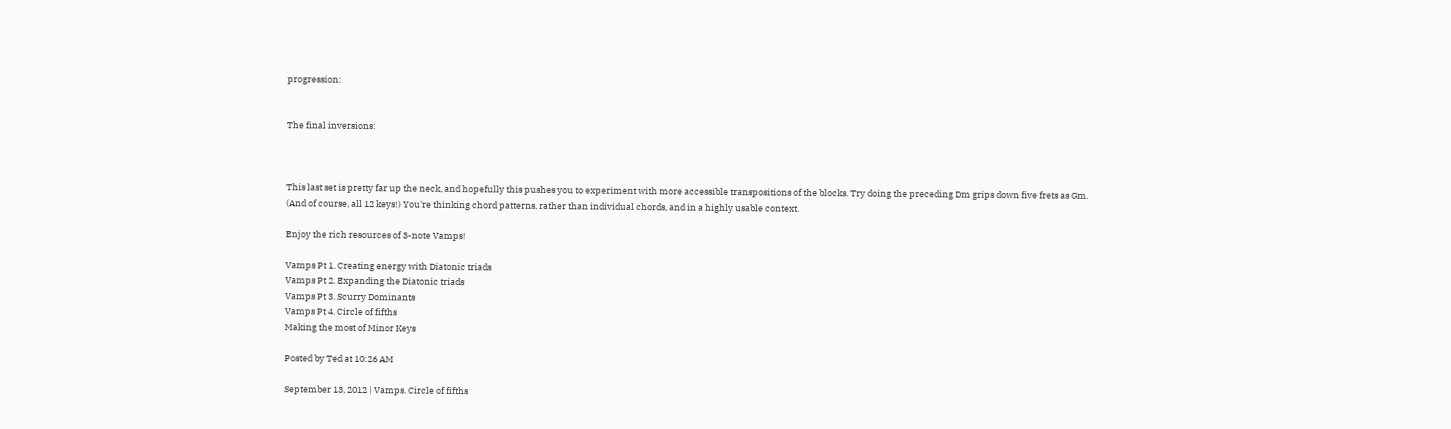progression:


The final inversions:



This last set is pretty far up the neck, and hopefully this pushes you to experiment with more accessible transpositions of the blocks. Try doing the preceding Dm grips down five frets as Gm. (And of course, all 12 keys!) You're thinking chord patterns, rather than individual chords, and in a highly usable context.

Enjoy the rich resources of 3-note Vamps!

Vamps Pt 1. Creating energy with Diatonic triads
Vamps Pt 2. Expanding the Diatonic triads
Vamps Pt 3. Scurry Dominants
Vamps Pt 4. Circle of fifths
Making the most of Minor Keys

Posted by Ted at 10:26 AM

September 13, 2012 | Vamps. Circle of fifths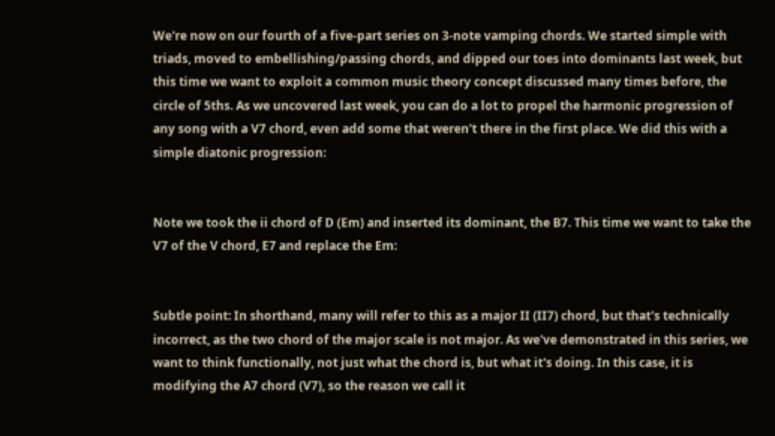We're now on our fourth of a five-part series on 3-note vamping chords. We started simple with triads, moved to embellishing/passing chords, and dipped our toes into dominants last week, but this time we want to exploit a common music theory concept discussed many times before, the circle of 5ths. As we uncovered last week, you can do a lot to propel the harmonic progression of any song with a V7 chord, even add some that weren't there in the first place. We did this with a simple diatonic progression:


Note we took the ii chord of D (Em) and inserted its dominant, the B7. This time we want to take the V7 of the V chord, E7 and replace the Em:


Subtle point: In shorthand, many will refer to this as a major II (II7) chord, but that's technically incorrect, as the two chord of the major scale is not major. As we've demonstrated in this series, we want to think functionally, not just what the chord is, but what it's doing. In this case, it is modifying the A7 chord (V7), so the reason we call it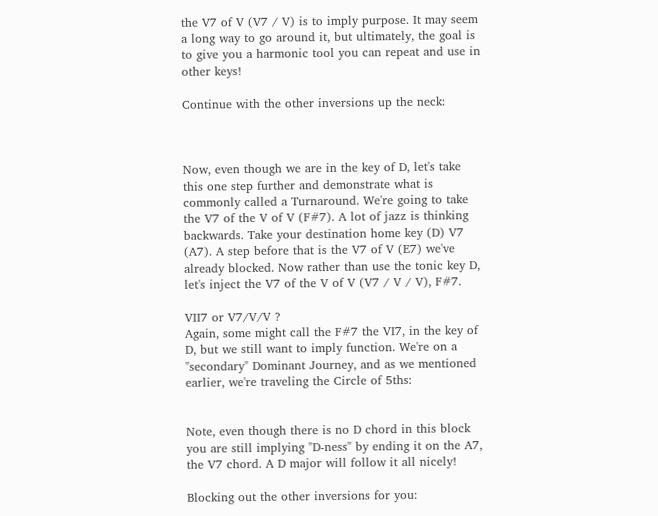the V7 of V (V7 / V) is to imply purpose. It may seem a long way to go around it, but ultimately, the goal is to give you a harmonic tool you can repeat and use in other keys!

Continue with the other inversions up the neck:



Now, even though we are in the key of D, let's take this one step further and demonstrate what is commonly called a Turnaround. We're going to take the V7 of the V of V (F#7). A lot of jazz is thinking backwards. Take your destination home key (D) V7 (A7). A step before that is the V7 of V (E7) we've already blocked. Now rather than use the tonic key D, let's inject the V7 of the V of V (V7 / V / V), F#7.

VII7 or V7/V/V ?
Again, some might call the F#7 the VI7, in the key of D, but we still want to imply function. We're on a "secondary" Dominant Journey, and as we mentioned earlier, we're traveling the Circle of 5ths:


Note, even though there is no D chord in this block you are still implying "D-ness" by ending it on the A7, the V7 chord. A D major will follow it all nicely!

Blocking out the other inversions for you: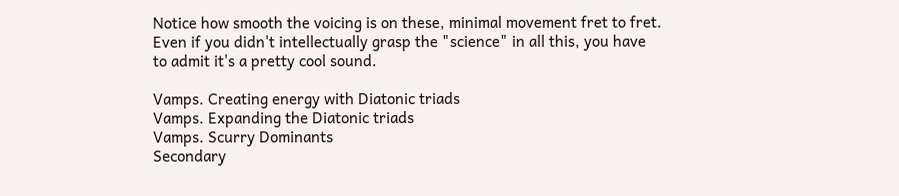Notice how smooth the voicing is on these, minimal movement fret to fret. Even if you didn't intellectually grasp the "science" in all this, you have to admit it's a pretty cool sound.

Vamps. Creating energy with Diatonic triads
Vamps. Expanding the Diatonic triads
Vamps. Scurry Dominants
Secondary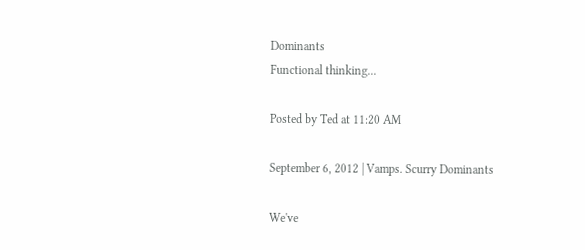Dominants
Functional thinking...

Posted by Ted at 11:20 AM

September 6, 2012 | Vamps. Scurry Dominants

We've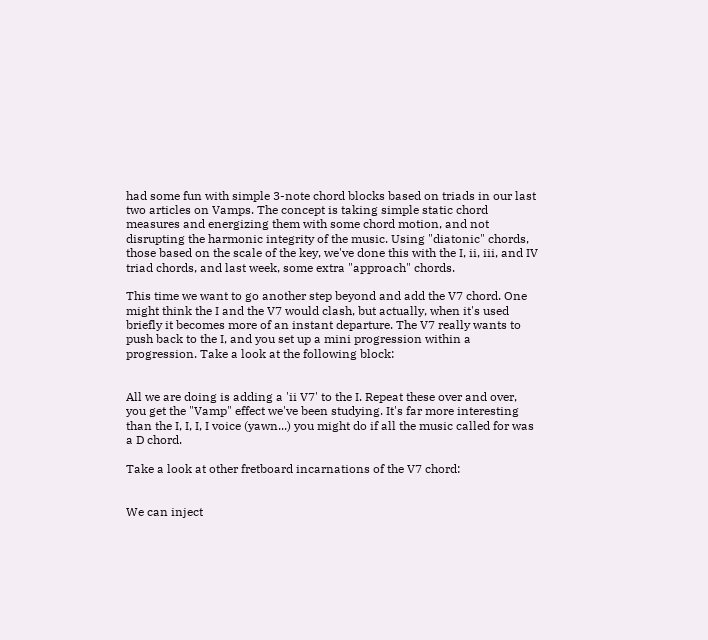had some fun with simple 3-note chord blocks based on triads in our last two articles on Vamps. The concept is taking simple static chord measures and energizing them with some chord motion, and not disrupting the harmonic integrity of the music. Using "diatonic" chords, those based on the scale of the key, we've done this with the I, ii, iii, and IV triad chords, and last week, some extra "approach" chords.

This time we want to go another step beyond and add the V7 chord. One might think the I and the V7 would clash, but actually, when it's used briefly it becomes more of an instant departure. The V7 really wants to push back to the I, and you set up a mini progression within a progression. Take a look at the following block:


All we are doing is adding a 'ii V7' to the I. Repeat these over and over, you get the "Vamp" effect we've been studying. It's far more interesting than the I, I, I, I voice (yawn...) you might do if all the music called for was a D chord.

Take a look at other fretboard incarnations of the V7 chord:


We can inject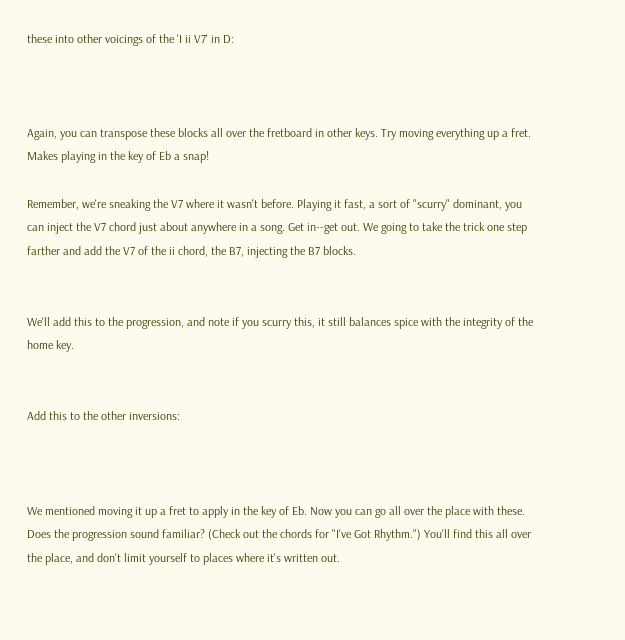these into other voicings of the 'I ii V7' in D:



Again, you can transpose these blocks all over the fretboard in other keys. Try moving everything up a fret. Makes playing in the key of Eb a snap!

Remember, we're sneaking the V7 where it wasn't before. Playing it fast, a sort of "scurry" dominant, you can inject the V7 chord just about anywhere in a song. Get in--get out. We going to take the trick one step farther and add the V7 of the ii chord, the B7, injecting the B7 blocks.


We'll add this to the progression, and note if you scurry this, it still balances spice with the integrity of the home key.


Add this to the other inversions:



We mentioned moving it up a fret to apply in the key of Eb. Now you can go all over the place with these. Does the progression sound familiar? (Check out the chords for "I've Got Rhythm.") You'll find this all over the place, and don't limit yourself to places where it's written out.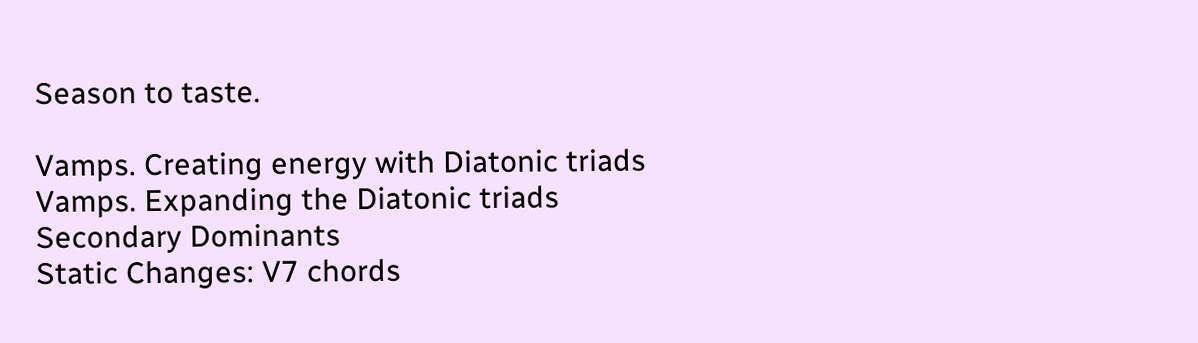Season to taste.

Vamps. Creating energy with Diatonic triads
Vamps. Expanding the Diatonic triads
Secondary Dominants
Static Changes: V7 chords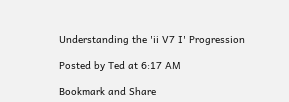Understanding the 'ii V7 I' Progression

Posted by Ted at 6:17 AM

Bookmark and Share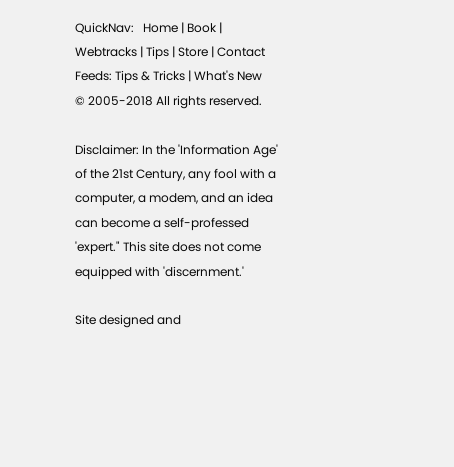QuickNav:   Home | Book | Webtracks | Tips | Store | Contact
Feeds: Tips & Tricks | What's New
© 2005-2018 All rights reserved.

Disclaimer: In the 'Information Age' of the 21st Century, any fool with a computer, a modem, and an idea can become a self-professed 'expert." This site does not come equipped with 'discernment.'

Site designed and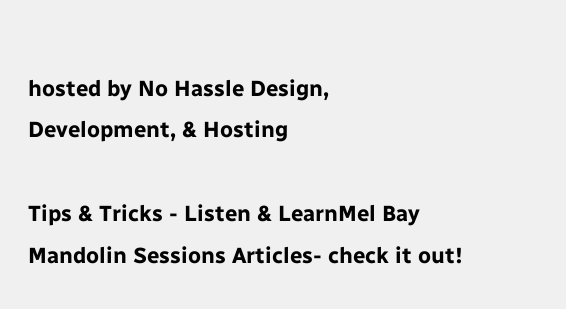hosted by No Hassle Design, Development, & Hosting

Tips & Tricks - Listen & LearnMel Bay Mandolin Sessions Articles- check it out!